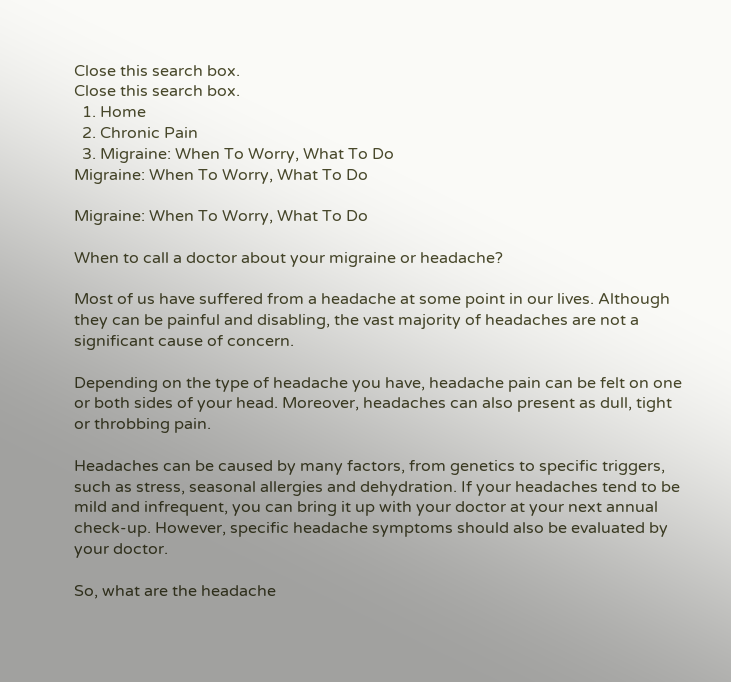Close this search box.
Close this search box.
  1. Home
  2. Chronic Pain
  3. Migraine: When To Worry, What To Do
Migraine: When To Worry, What To Do

Migraine: When To Worry, What To Do

When to call a doctor about your migraine or headache?

Most of us have suffered from a headache at some point in our lives. Although they can be painful and disabling, the vast majority of headaches are not a significant cause of concern.

Depending on the type of headache you have, headache pain can be felt on one or both sides of your head. Moreover, headaches can also present as dull, tight or throbbing pain.

Headaches can be caused by many factors, from genetics to specific triggers, such as stress, seasonal allergies and dehydration. If your headaches tend to be mild and infrequent, you can bring it up with your doctor at your next annual check-up. However, specific headache symptoms should also be evaluated by your doctor.

So, what are the headache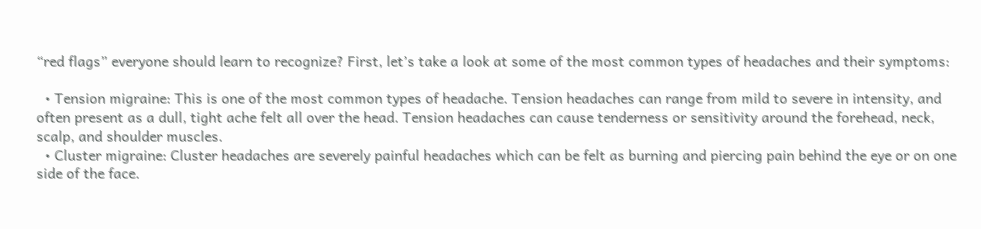“red flags” everyone should learn to recognize? First, let’s take a look at some of the most common types of headaches and their symptoms:

  • Tension migraine: This is one of the most common types of headache. Tension headaches can range from mild to severe in intensity, and often present as a dull, tight ache felt all over the head. Tension headaches can cause tenderness or sensitivity around the forehead, neck, scalp, and shoulder muscles.
  • Cluster migraine: Cluster headaches are severely painful headaches which can be felt as burning and piercing pain behind the eye or on one side of the face.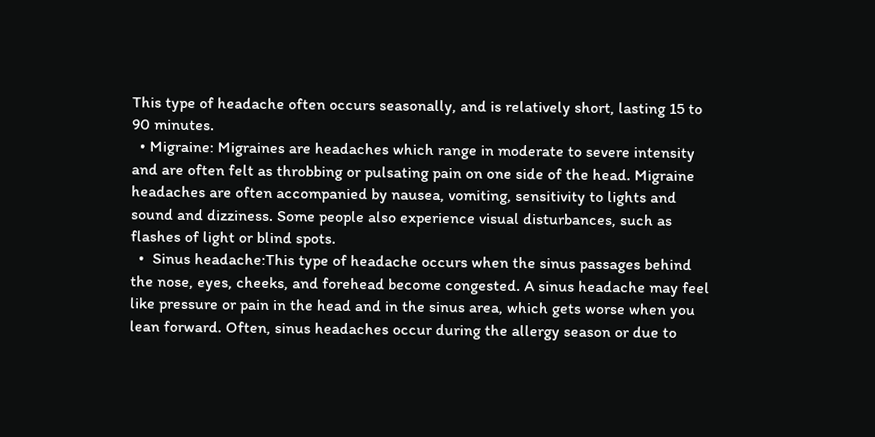This type of headache often occurs seasonally, and is relatively short, lasting 15 to 90 minutes.
  • Migraine: Migraines are headaches which range in moderate to severe intensity and are often felt as throbbing or pulsating pain on one side of the head. Migraine headaches are often accompanied by nausea, vomiting, sensitivity to lights and sound and dizziness. Some people also experience visual disturbances, such as flashes of light or blind spots.
  •  Sinus headache:This type of headache occurs when the sinus passages behind the nose, eyes, cheeks, and forehead become congested. A sinus headache may feel like pressure or pain in the head and in the sinus area, which gets worse when you lean forward. Often, sinus headaches occur during the allergy season or due to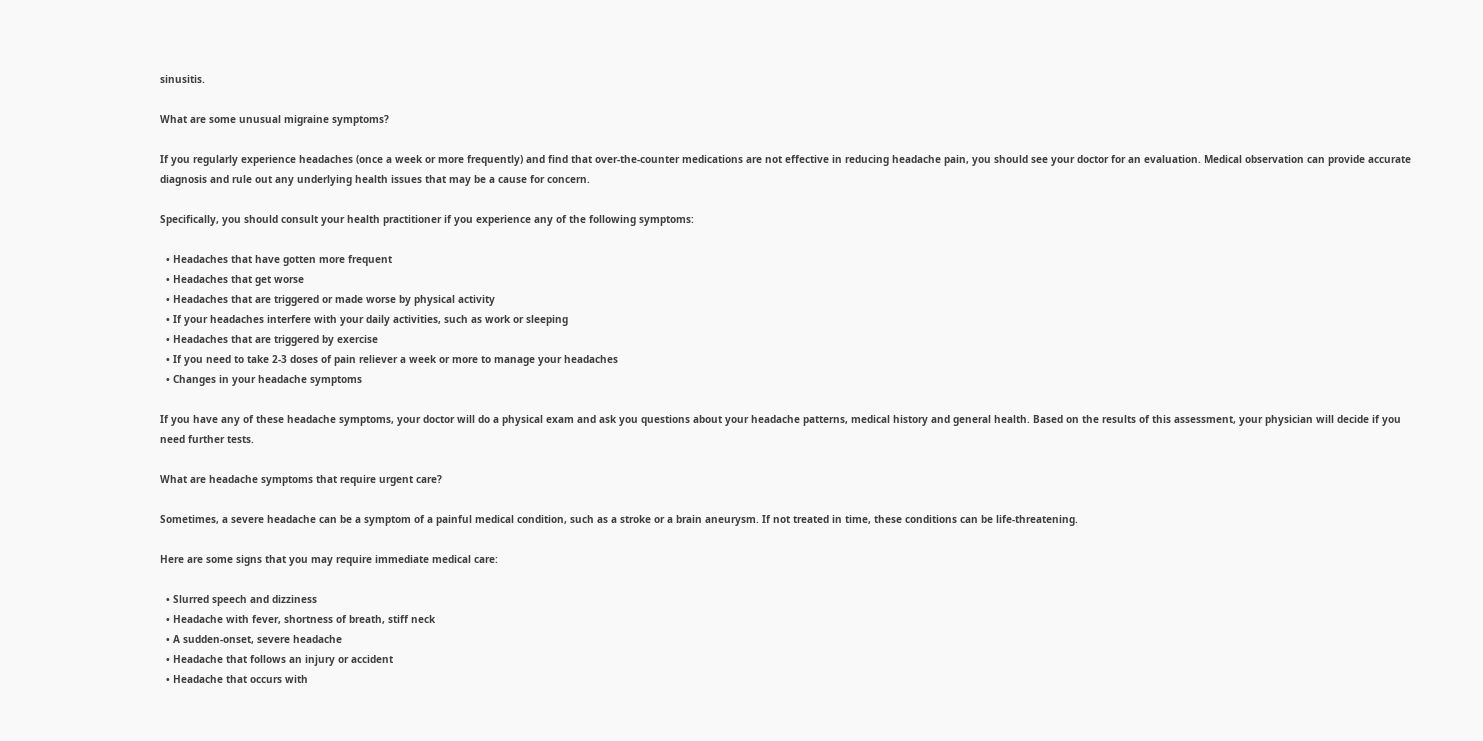sinusitis.

What are some unusual migraine symptoms?

If you regularly experience headaches (once a week or more frequently) and find that over-the-counter medications are not effective in reducing headache pain, you should see your doctor for an evaluation. Medical observation can provide accurate diagnosis and rule out any underlying health issues that may be a cause for concern.

Specifically, you should consult your health practitioner if you experience any of the following symptoms:

  • Headaches that have gotten more frequent
  • Headaches that get worse
  • Headaches that are triggered or made worse by physical activity
  • If your headaches interfere with your daily activities, such as work or sleeping
  • Headaches that are triggered by exercise
  • If you need to take 2-3 doses of pain reliever a week or more to manage your headaches
  • Changes in your headache symptoms

If you have any of these headache symptoms, your doctor will do a physical exam and ask you questions about your headache patterns, medical history and general health. Based on the results of this assessment, your physician will decide if you need further tests.

What are headache symptoms that require urgent care?

Sometimes, a severe headache can be a symptom of a painful medical condition, such as a stroke or a brain aneurysm. If not treated in time, these conditions can be life-threatening.

Here are some signs that you may require immediate medical care:

  • Slurred speech and dizziness
  • Headache with fever, shortness of breath, stiff neck
  • A sudden-onset, severe headache
  • Headache that follows an injury or accident
  • Headache that occurs with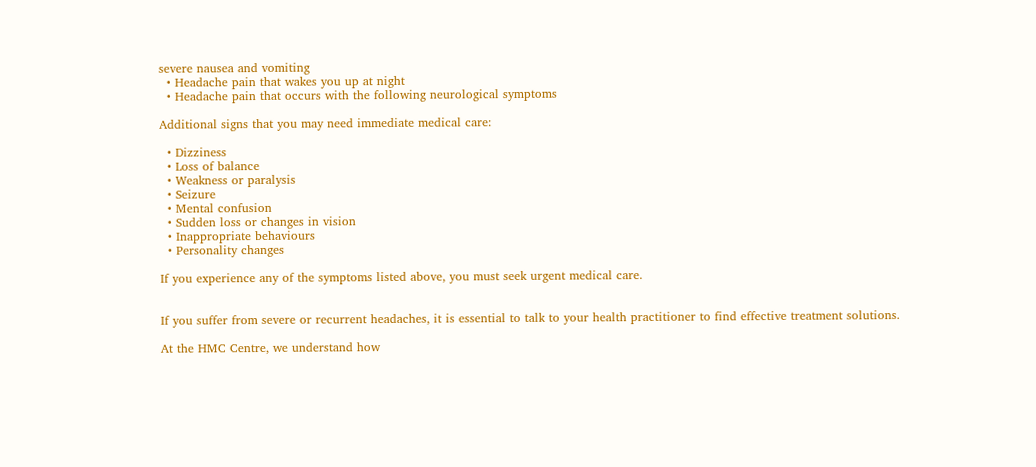severe nausea and vomiting
  • Headache pain that wakes you up at night
  • Headache pain that occurs with the following neurological symptoms

Additional signs that you may need immediate medical care:

  • Dizziness
  • Loss of balance
  • Weakness or paralysis
  • Seizure
  • Mental confusion
  • Sudden loss or changes in vision
  • Inappropriate behaviours
  • Personality changes

If you experience any of the symptoms listed above, you must seek urgent medical care.


If you suffer from severe or recurrent headaches, it is essential to talk to your health practitioner to find effective treatment solutions.

At the HMC Centre, we understand how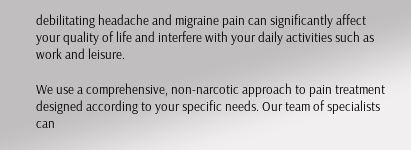debilitating headache and migraine pain can significantly affect your quality of life and interfere with your daily activities such as work and leisure.

We use a comprehensive, non-narcotic approach to pain treatment designed according to your specific needs. Our team of specialists can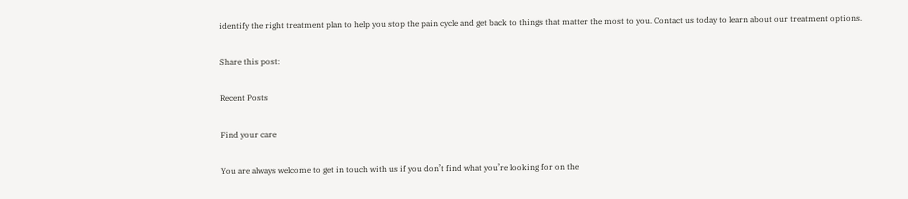identify the right treatment plan to help you stop the pain cycle and get back to things that matter the most to you. Contact us today to learn about our treatment options.

Share this post:

Recent Posts

Find your care

You are always welcome to get in touch with us if you don’t find what you’re looking for on the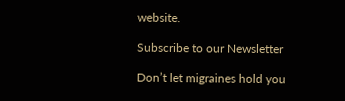website.

Subscribe to our Newsletter

Don’t let migraines hold you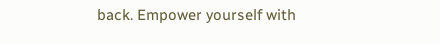back. Empower yourself with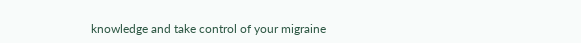knowledge and take control of your migraine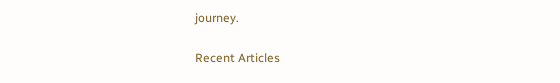journey.

Recent Articles